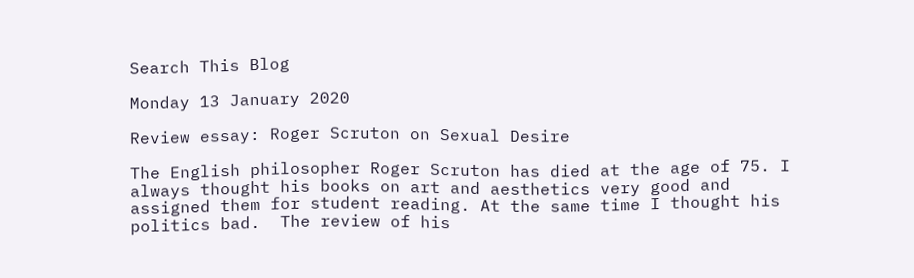Search This Blog

Monday 13 January 2020

Review essay: Roger Scruton on Sexual Desire

The English philosopher Roger Scruton has died at the age of 75. I always thought his books on art and aesthetics very good and assigned them for student reading. At the same time I thought his politics bad.  The review of his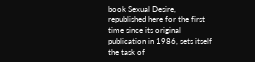book Sexual Desire, republished here for the first time since its original publication in 1986, sets itself the task of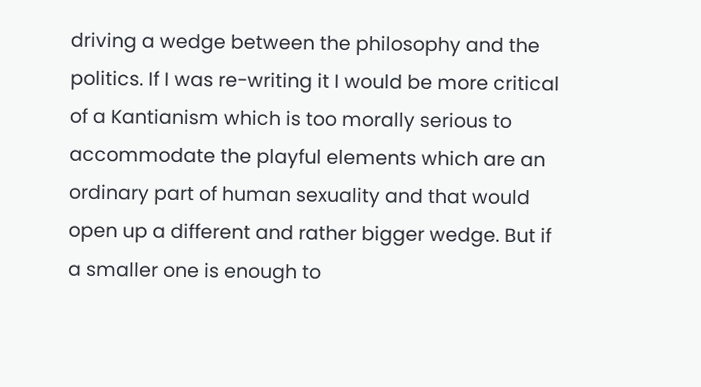driving a wedge between the philosophy and the politics. If I was re-writing it I would be more critical of a Kantianism which is too morally serious to accommodate the playful elements which are an ordinary part of human sexuality and that would open up a different and rather bigger wedge. But if a smaller one is enough to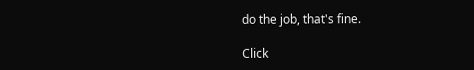do the job, that's fine.

Click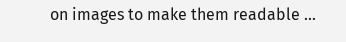on images to make them readable ...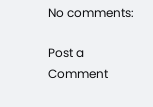No comments:

Post a Comment